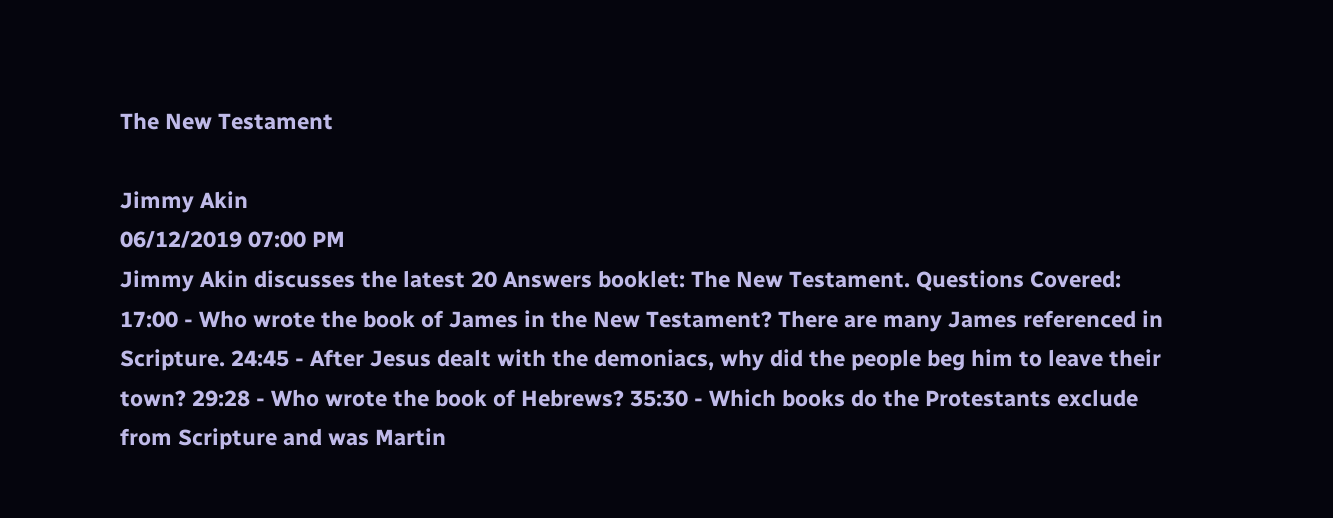The New Testament

Jimmy Akin
06/12/2019 07:00 PM
Jimmy Akin discusses the latest 20 Answers booklet: The New Testament. Questions Covered: 17:00 - Who wrote the book of James in the New Testament? There are many James referenced in Scripture. 24:45 - After Jesus dealt with the demoniacs, why did the people beg him to leave their town? 29:28 - Who wrote the book of Hebrews? 35:30 - Which books do the Protestants exclude from Scripture and was Martin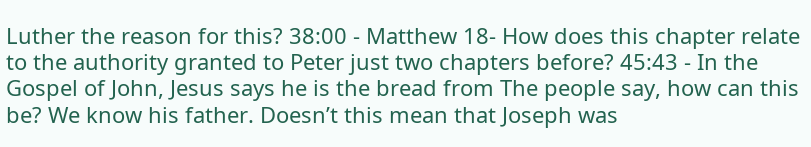Luther the reason for this? 38:00 - Matthew 18- How does this chapter relate to the authority granted to Peter just two chapters before? 45:43 - In the Gospel of John, Jesus says he is the bread from The people say, how can this be? We know his father. Doesn’t this mean that Joseph was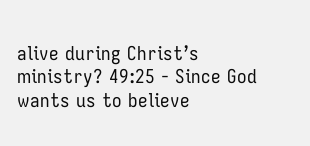alive during Christ’s ministry? 49:25 - Since God wants us to believe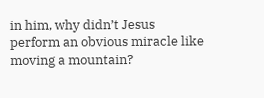in him, why didn’t Jesus perform an obvious miracle like moving a mountain?